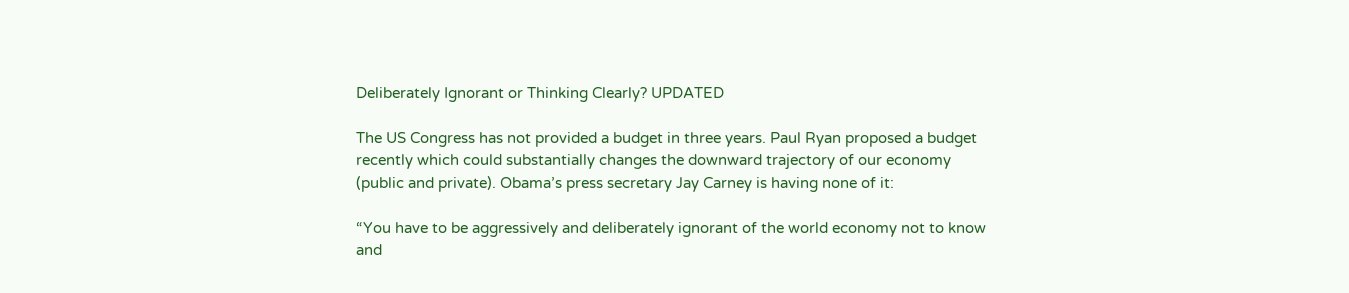Deliberately Ignorant or Thinking Clearly? UPDATED

The US Congress has not provided a budget in three years. Paul Ryan proposed a budget recently which could substantially changes the downward trajectory of our economy (public and private). Obama’s press secretary Jay Carney is having none of it:

“You have to be aggressively and deliberately ignorant of the world economy not to know and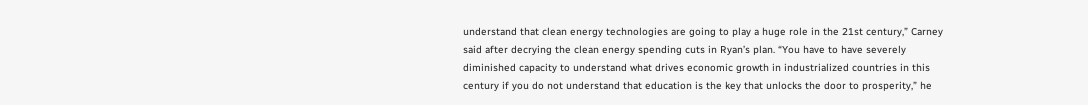understand that clean energy technologies are going to play a huge role in the 21st century,” Carney said after decrying the clean energy spending cuts in Ryan’s plan. “You have to have severely diminished capacity to understand what drives economic growth in industrialized countries in this century if you do not understand that education is the key that unlocks the door to prosperity,” he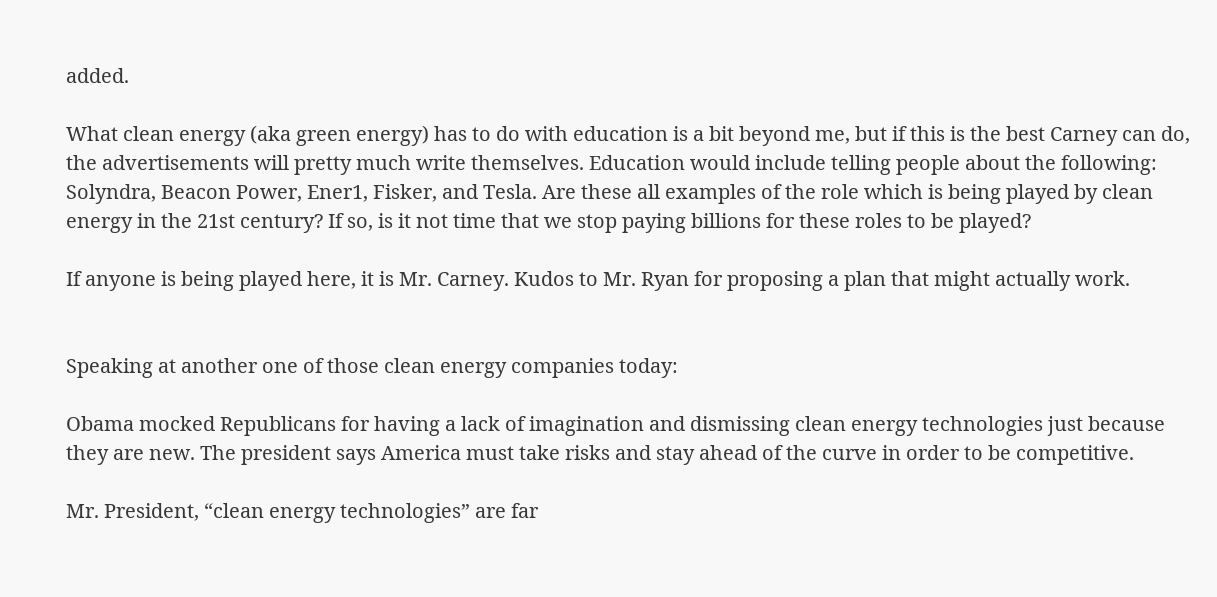added.

What clean energy (aka green energy) has to do with education is a bit beyond me, but if this is the best Carney can do, the advertisements will pretty much write themselves. Education would include telling people about the following: Solyndra, Beacon Power, Ener1, Fisker, and Tesla. Are these all examples of the role which is being played by clean energy in the 21st century? If so, is it not time that we stop paying billions for these roles to be played?

If anyone is being played here, it is Mr. Carney. Kudos to Mr. Ryan for proposing a plan that might actually work.


Speaking at another one of those clean energy companies today:

Obama mocked Republicans for having a lack of imagination and dismissing clean energy technologies just because they are new. The president says America must take risks and stay ahead of the curve in order to be competitive.

Mr. President, “clean energy technologies” are far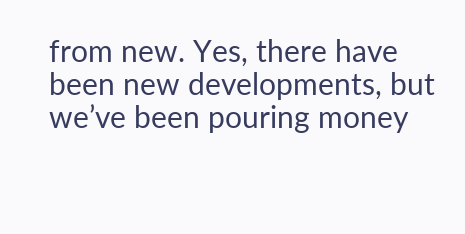from new. Yes, there have been new developments, but we’ve been pouring money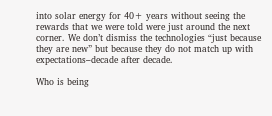into solar energy for 40+ years without seeing the rewards that we were told were just around the next corner. We don’t dismiss the technologies “just because they are new” but because they do not match up with expectations–decade after decade.

Who is being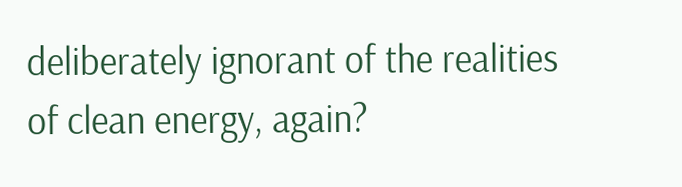deliberately ignorant of the realities of clean energy, again?